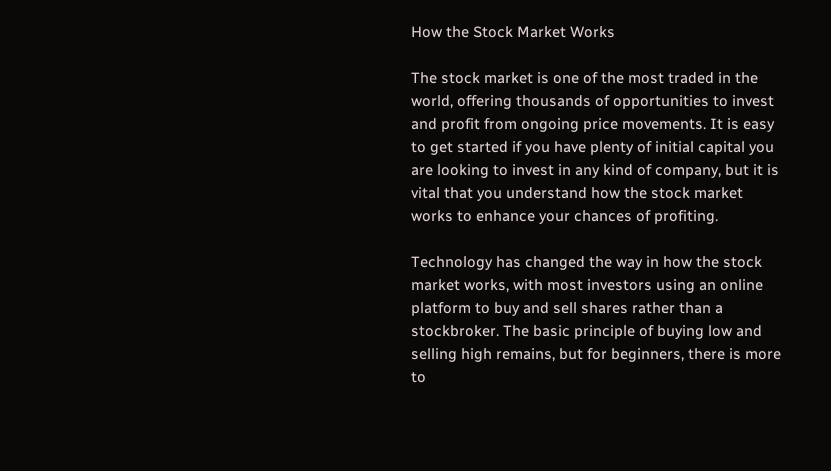How the Stock Market Works

The stock market is one of the most traded in the world, offering thousands of opportunities to invest and profit from ongoing price movements. It is easy to get started if you have plenty of initial capital you are looking to invest in any kind of company, but it is vital that you understand how the stock market works to enhance your chances of profiting.

Technology has changed the way in how the stock market works, with most investors using an online platform to buy and sell shares rather than a stockbroker. The basic principle of buying low and selling high remains, but for beginners, there is more to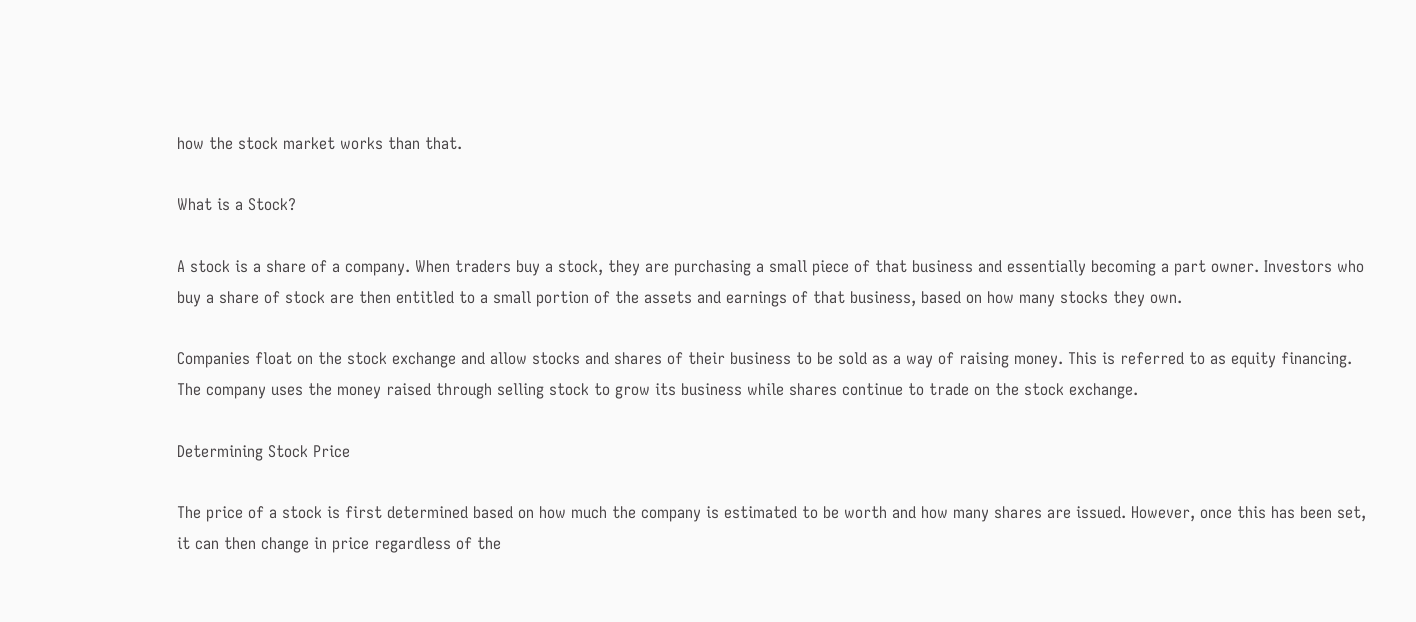how the stock market works than that.

What is a Stock?

A stock is a share of a company. When traders buy a stock, they are purchasing a small piece of that business and essentially becoming a part owner. Investors who buy a share of stock are then entitled to a small portion of the assets and earnings of that business, based on how many stocks they own.

Companies float on the stock exchange and allow stocks and shares of their business to be sold as a way of raising money. This is referred to as equity financing. The company uses the money raised through selling stock to grow its business while shares continue to trade on the stock exchange.

Determining Stock Price

The price of a stock is first determined based on how much the company is estimated to be worth and how many shares are issued. However, once this has been set, it can then change in price regardless of the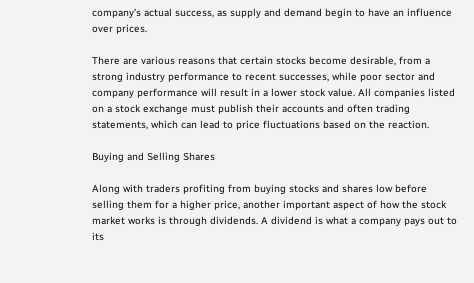company’s actual success, as supply and demand begin to have an influence over prices.

There are various reasons that certain stocks become desirable, from a strong industry performance to recent successes, while poor sector and company performance will result in a lower stock value. All companies listed on a stock exchange must publish their accounts and often trading statements, which can lead to price fluctuations based on the reaction.

Buying and Selling Shares

Along with traders profiting from buying stocks and shares low before selling them for a higher price, another important aspect of how the stock market works is through dividends. A dividend is what a company pays out to its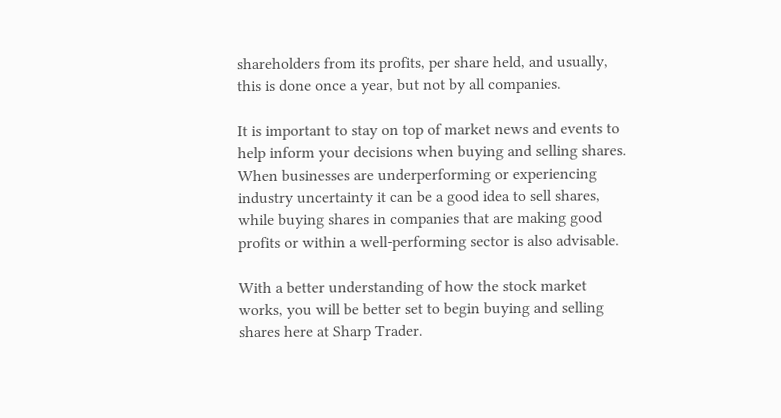shareholders from its profits, per share held, and usually, this is done once a year, but not by all companies.

It is important to stay on top of market news and events to help inform your decisions when buying and selling shares. When businesses are underperforming or experiencing industry uncertainty it can be a good idea to sell shares, while buying shares in companies that are making good profits or within a well-performing sector is also advisable.

With a better understanding of how the stock market works, you will be better set to begin buying and selling shares here at Sharp Trader.